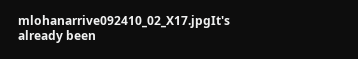mlohanarrive092410_02_X17.jpgIt's already been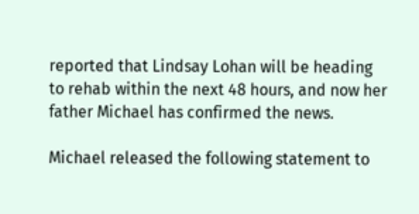reported that Lindsay Lohan will be heading to rehab within the next 48 hours, and now her father Michael has confirmed the news.

Michael released the following statement to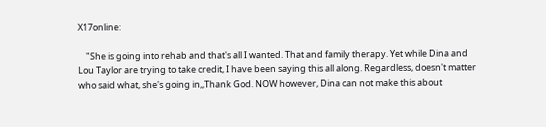X17online:

    "She is going into rehab and that's all I wanted. That and family therapy. Yet while Dina and Lou Taylor are trying to take credit, I have been saying this all along. Regardless, doesn't matter who said what, she's going in,,Thank God. NOW however, Dina can not make this about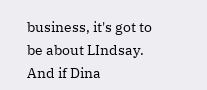business, it's got to be about LIndsay. And if Dina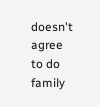doesn't agree to do family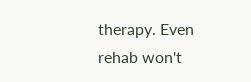therapy. Even rehab won't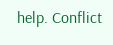help. Conflict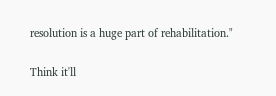resolution is a huge part of rehabilitation."

Think it'll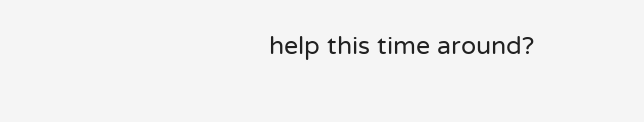help this time around?